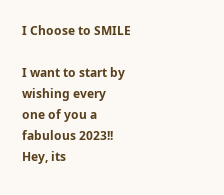I Choose to SMILE

I want to start by wishing every one of you a fabulous 2023!! Hey, its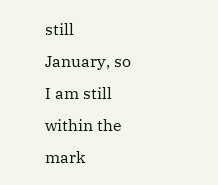still January, so I am still within the mark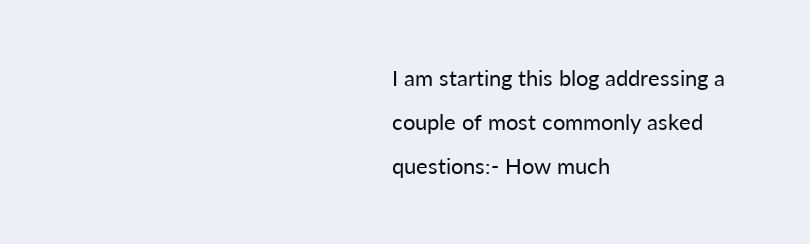I am starting this blog addressing a couple of most commonly asked questions:- How much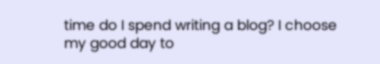time do I spend writing a blog? I choose my good day to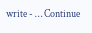write - … Continue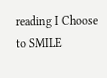reading I Choose to SMILE